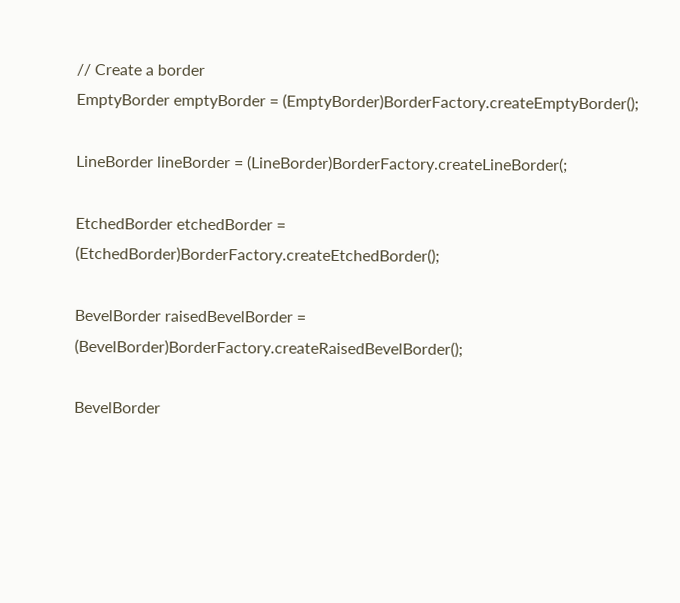// Create a border
EmptyBorder emptyBorder = (EmptyBorder)BorderFactory.createEmptyBorder();

LineBorder lineBorder = (LineBorder)BorderFactory.createLineBorder(;

EtchedBorder etchedBorder = (EtchedBorder)BorderFactory.createEtchedBorder();

BevelBorder raisedBevelBorder = (BevelBorder)BorderFactory.createRaisedBevelBorder();

BevelBorder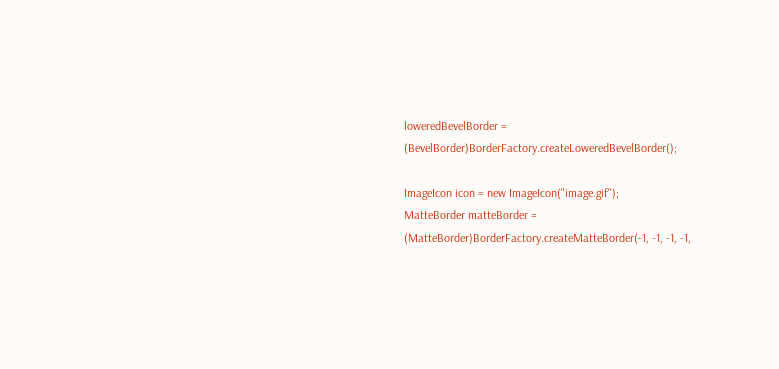loweredBevelBorder = (BevelBorder)BorderFactory.createLoweredBevelBorder();

ImageIcon icon = new ImageIcon("image.gif");
MatteBorder matteBorder = (MatteBorder)BorderFactory.createMatteBorder(-1, -1, -1, -1,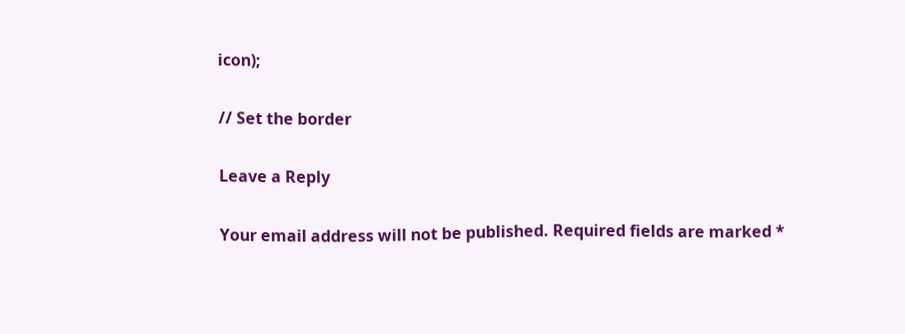icon);

// Set the border

Leave a Reply

Your email address will not be published. Required fields are marked *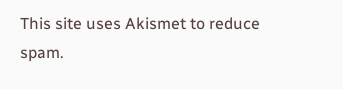This site uses Akismet to reduce spam.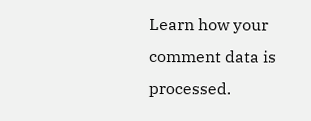Learn how your comment data is processed.